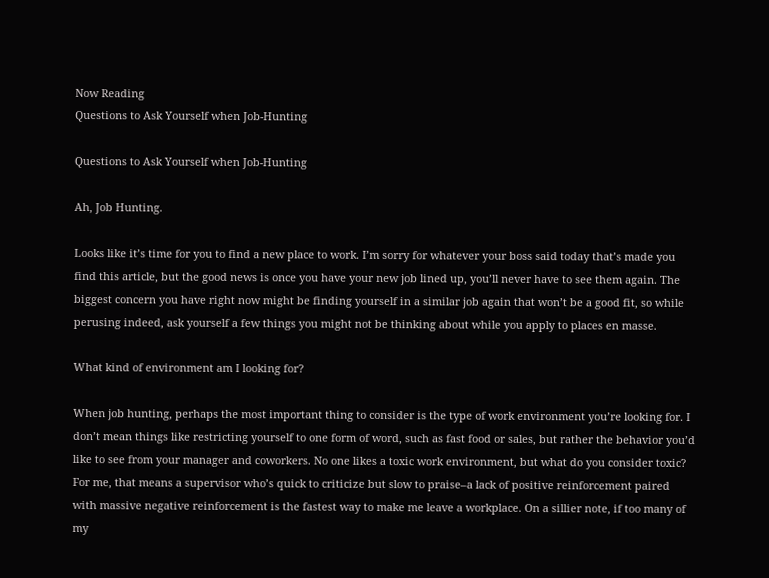Now Reading
Questions to Ask Yourself when Job-Hunting

Questions to Ask Yourself when Job-Hunting

Ah, Job Hunting.

Looks like it’s time for you to find a new place to work. I’m sorry for whatever your boss said today that’s made you find this article, but the good news is once you have your new job lined up, you’ll never have to see them again. The biggest concern you have right now might be finding yourself in a similar job again that won’t be a good fit, so while perusing indeed, ask yourself a few things you might not be thinking about while you apply to places en masse.

What kind of environment am I looking for?

When job hunting, perhaps the most important thing to consider is the type of work environment you’re looking for. I don’t mean things like restricting yourself to one form of word, such as fast food or sales, but rather the behavior you’d like to see from your manager and coworkers. No one likes a toxic work environment, but what do you consider toxic? For me, that means a supervisor who’s quick to criticize but slow to praise–a lack of positive reinforcement paired with massive negative reinforcement is the fastest way to make me leave a workplace. On a sillier note, if too many of my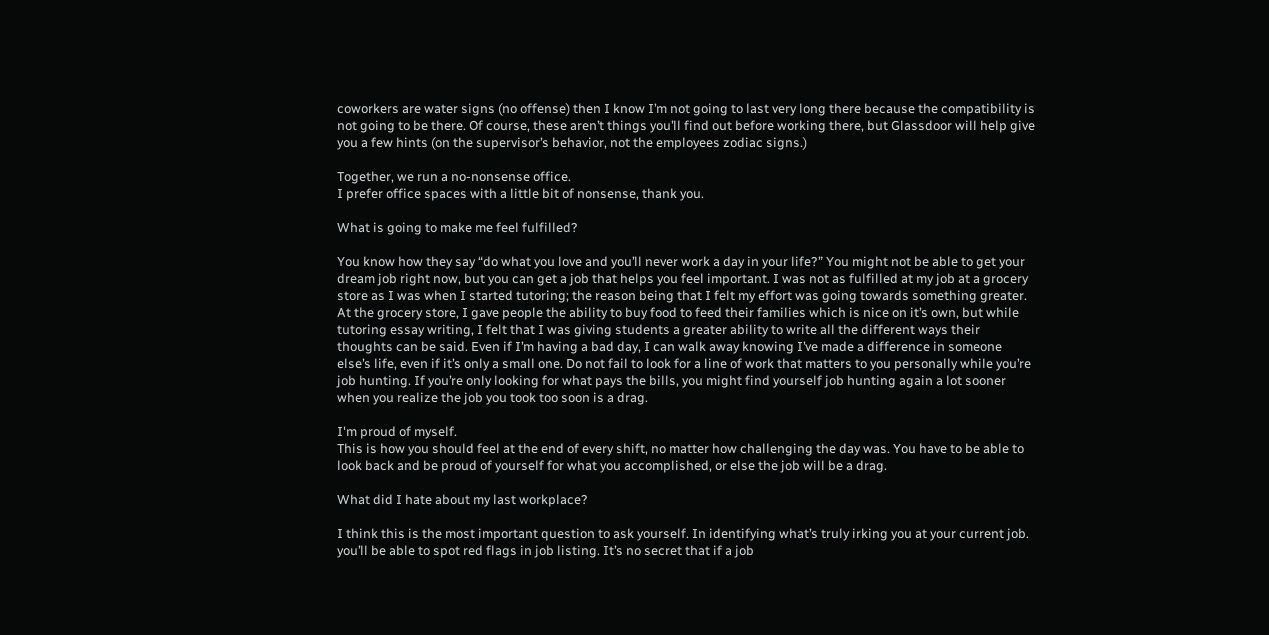coworkers are water signs (no offense) then I know I’m not going to last very long there because the compatibility is not going to be there. Of course, these aren’t things you’ll find out before working there, but Glassdoor will help give you a few hints (on the supervisor’s behavior, not the employees zodiac signs.)

Together, we run a no-nonsense office.
I prefer office spaces with a little bit of nonsense, thank you.

What is going to make me feel fulfilled?

You know how they say “do what you love and you’ll never work a day in your life?” You might not be able to get your dream job right now, but you can get a job that helps you feel important. I was not as fulfilled at my job at a grocery store as I was when I started tutoring; the reason being that I felt my effort was going towards something greater. At the grocery store, I gave people the ability to buy food to feed their families which is nice on it’s own, but while tutoring essay writing, I felt that I was giving students a greater ability to write all the different ways their thoughts can be said. Even if I’m having a bad day, I can walk away knowing I’ve made a difference in someone else’s life, even if it’s only a small one. Do not fail to look for a line of work that matters to you personally while you’re job hunting. If you’re only looking for what pays the bills, you might find yourself job hunting again a lot sooner when you realize the job you took too soon is a drag.

I'm proud of myself.
This is how you should feel at the end of every shift, no matter how challenging the day was. You have to be able to look back and be proud of yourself for what you accomplished, or else the job will be a drag.

What did I hate about my last workplace?

I think this is the most important question to ask yourself. In identifying what’s truly irking you at your current job. you’ll be able to spot red flags in job listing. It’s no secret that if a job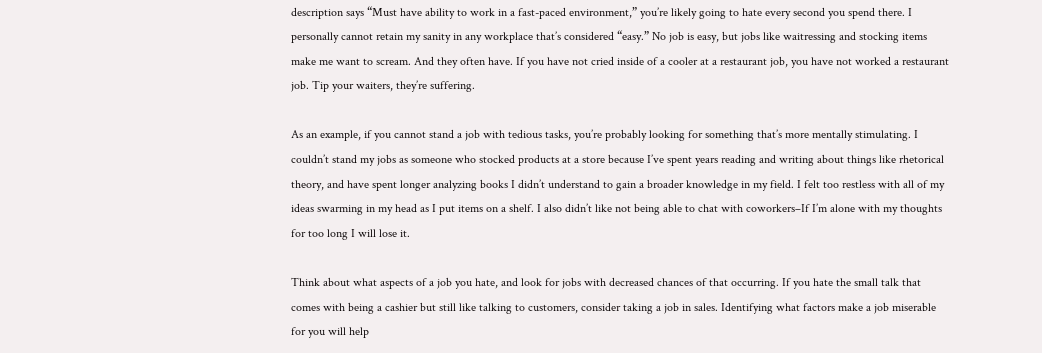description says “Must have ability to work in a fast-paced environment,” you’re likely going to hate every second you spend there. I personally cannot retain my sanity in any workplace that’s considered “easy.” No job is easy, but jobs like waitressing and stocking items make me want to scream. And they often have. If you have not cried inside of a cooler at a restaurant job, you have not worked a restaurant job. Tip your waiters, they’re suffering.

As an example, if you cannot stand a job with tedious tasks, you’re probably looking for something that’s more mentally stimulating. I couldn’t stand my jobs as someone who stocked products at a store because I’ve spent years reading and writing about things like rhetorical theory, and have spent longer analyzing books I didn’t understand to gain a broader knowledge in my field. I felt too restless with all of my ideas swarming in my head as I put items on a shelf. I also didn’t like not being able to chat with coworkers–If I’m alone with my thoughts for too long I will lose it.

Think about what aspects of a job you hate, and look for jobs with decreased chances of that occurring. If you hate the small talk that comes with being a cashier but still like talking to customers, consider taking a job in sales. Identifying what factors make a job miserable for you will help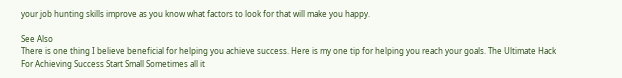your job hunting skills improve as you know what factors to look for that will make you happy.

See Also
There is one thing I believe beneficial for helping you achieve success. Here is my one tip for helping you reach your goals. The Ultimate Hack For Achieving Success Start Small Sometimes all it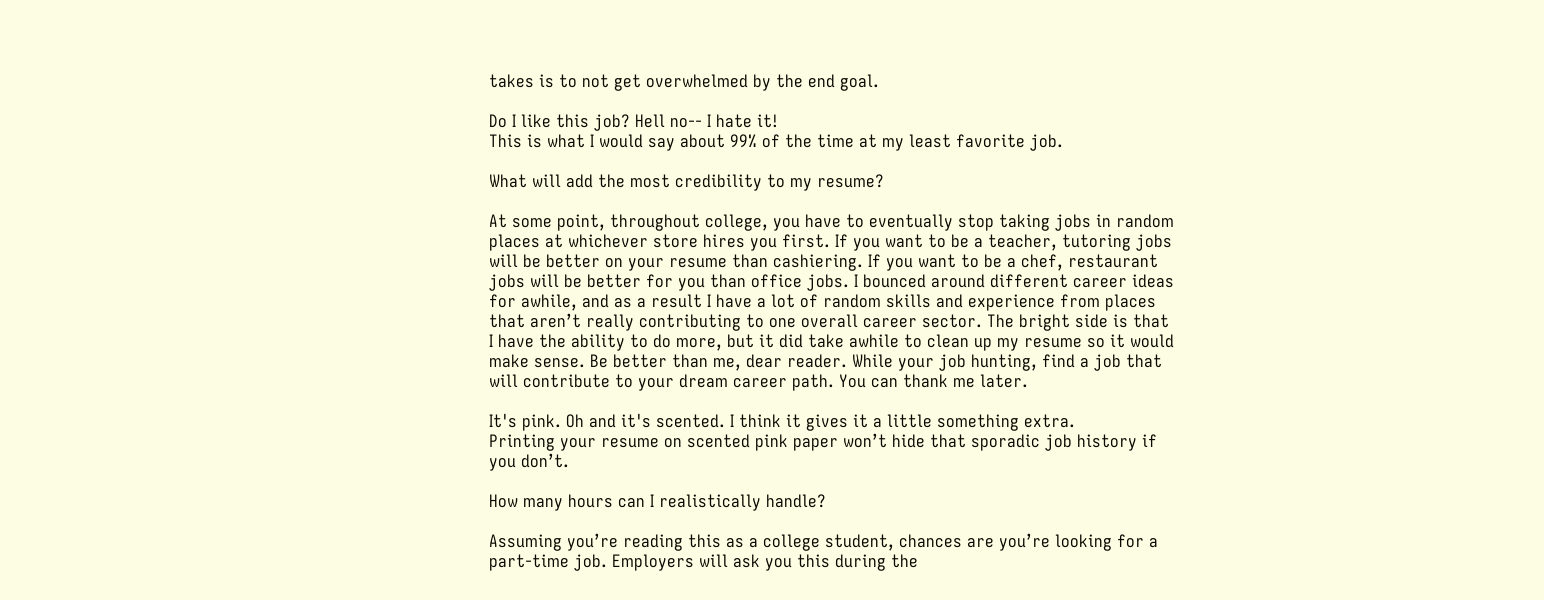takes is to not get overwhelmed by the end goal.

Do I like this job? Hell no-- I hate it!
This is what I would say about 99% of the time at my least favorite job.

What will add the most credibility to my resume?

At some point, throughout college, you have to eventually stop taking jobs in random places at whichever store hires you first. If you want to be a teacher, tutoring jobs will be better on your resume than cashiering. If you want to be a chef, restaurant jobs will be better for you than office jobs. I bounced around different career ideas for awhile, and as a result I have a lot of random skills and experience from places that aren’t really contributing to one overall career sector. The bright side is that I have the ability to do more, but it did take awhile to clean up my resume so it would make sense. Be better than me, dear reader. While your job hunting, find a job that will contribute to your dream career path. You can thank me later.

It's pink. Oh and it's scented. I think it gives it a little something extra.
Printing your resume on scented pink paper won’t hide that sporadic job history if you don’t.

How many hours can I realistically handle?

Assuming you’re reading this as a college student, chances are you’re looking for a part-time job. Employers will ask you this during the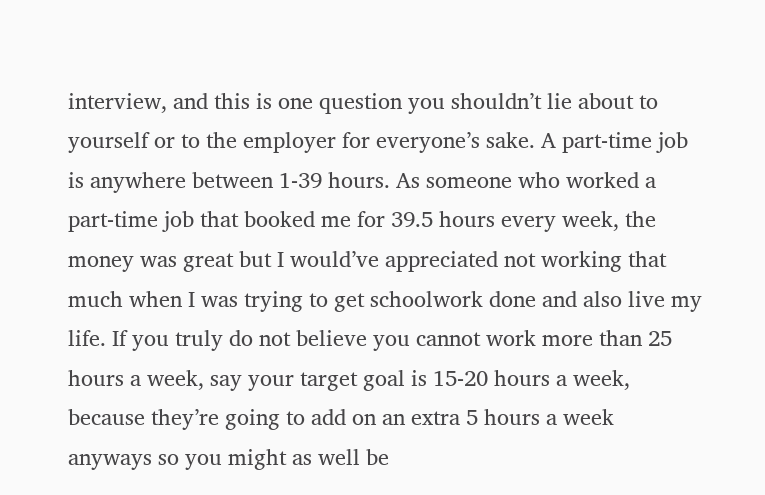interview, and this is one question you shouldn’t lie about to yourself or to the employer for everyone’s sake. A part-time job is anywhere between 1-39 hours. As someone who worked a part-time job that booked me for 39.5 hours every week, the money was great but I would’ve appreciated not working that much when I was trying to get schoolwork done and also live my life. If you truly do not believe you cannot work more than 25 hours a week, say your target goal is 15-20 hours a week, because they’re going to add on an extra 5 hours a week anyways so you might as well be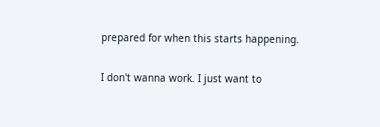prepared for when this starts happening.

I don't wanna work. I just want to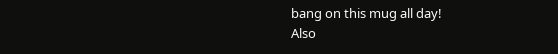bang on this mug all day!
Also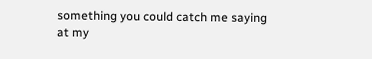something you could catch me saying at my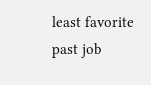least favorite past job